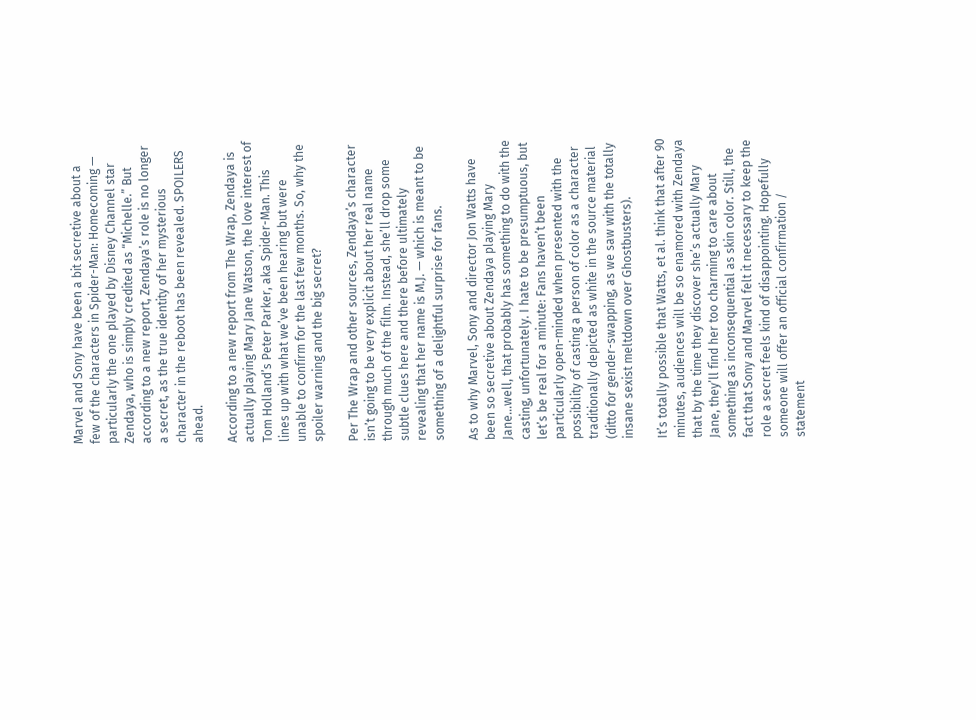Marvel and Sony have been a bit secretive about a few of the characters in Spider-Man: Homecoming — particularly the one played by Disney Channel star Zendaya, who is simply credited as “Michelle.” But according to a new report, Zendaya’s role is no longer a secret, as the true identity of her mysterious character in the reboot has been revealed. SPOILERS ahead.

According to a new report from The Wrap, Zendaya is actually playing Mary Jane Watson, the love interest of Tom Holland’s Peter Parker, aka Spider-Man. This lines up with what we’ve been hearing but were unable to confirm for the last few months. So, why the spoiler warning and the big secret?

Per The Wrap and other sources, Zendaya’s character isn’t going to be very explicit about her real name through much of the film. Instead, she’ll drop some subtle clues here and there before ultimately revealing that her name is M.J. — which is meant to be something of a delightful surprise for fans.

As to why Marvel, Sony and director Jon Watts have been so secretive about Zendaya playing Mary Jane…well, that probably has something to do with the casting, unfortunately. I hate to be presumptuous, but let’s be real for a minute: Fans haven’t been particularly open-minded when presented with the possibility of casting a person of color as a character traditionally depicted as white in the source material (ditto for gender-swapping, as we saw with the totally insane sexist meltdown over Ghostbusters).

It’s totally possible that Watts, et al. think that after 90 minutes, audiences will be so enamored with Zendaya that by the time they discover she’s actually Mary Jane, they’ll find her too charming to care about something as inconsequential as skin color. Still, the fact that Sony and Marvel felt it necessary to keep the role a secret feels kind of disappointing. Hopefully someone will offer an official confirmation / statement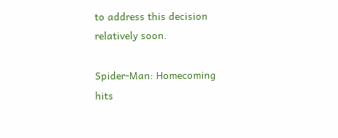to address this decision relatively soon.

Spider-Man: Homecoming hits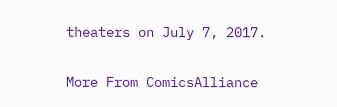theaters on July 7, 2017.


More From ComicsAlliance